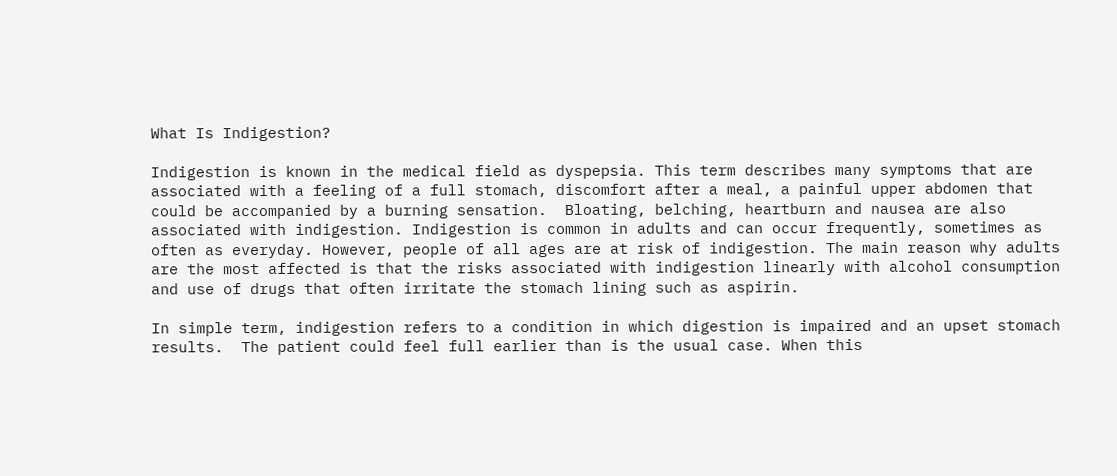What Is Indigestion?

Indigestion is known in the medical field as dyspepsia. This term describes many symptoms that are associated with a feeling of a full stomach, discomfort after a meal, a painful upper abdomen that could be accompanied by a burning sensation.  Bloating, belching, heartburn and nausea are also associated with indigestion. Indigestion is common in adults and can occur frequently, sometimes as often as everyday. However, people of all ages are at risk of indigestion. The main reason why adults are the most affected is that the risks associated with indigestion linearly with alcohol consumption and use of drugs that often irritate the stomach lining such as aspirin.

In simple term, indigestion refers to a condition in which digestion is impaired and an upset stomach results.  The patient could feel full earlier than is the usual case. When this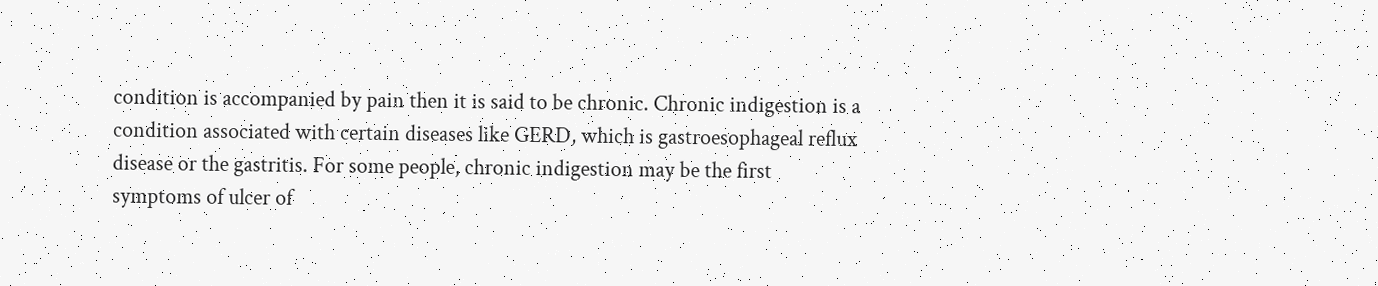condition is accompanied by pain then it is said to be chronic. Chronic indigestion is a condition associated with certain diseases like GERD, which is gastroesophageal reflux disease or the gastritis. For some people, chronic indigestion may be the first symptoms of ulcer of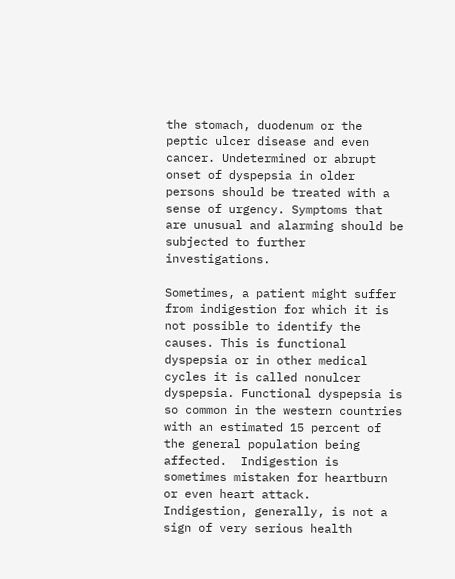the stomach, duodenum or the peptic ulcer disease and even cancer. Undetermined or abrupt onset of dyspepsia in older persons should be treated with a sense of urgency. Symptoms that are unusual and alarming should be subjected to further investigations.

Sometimes, a patient might suffer from indigestion for which it is not possible to identify the causes. This is functional dyspepsia or in other medical cycles it is called nonulcer dyspepsia. Functional dyspepsia is so common in the western countries with an estimated 15 percent of the general population being affected.  Indigestion is sometimes mistaken for heartburn or even heart attack.  Indigestion, generally, is not a sign of very serious health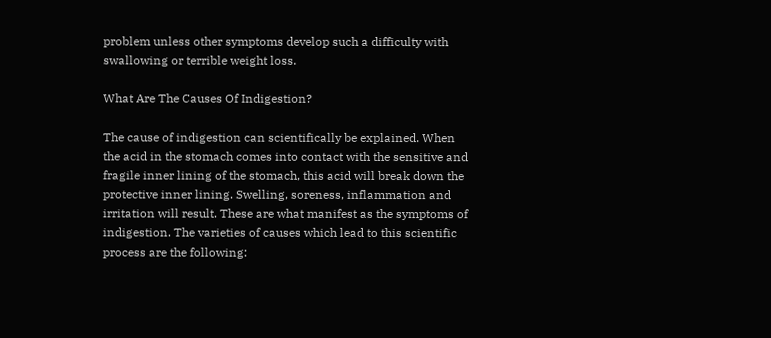problem unless other symptoms develop such a difficulty with swallowing or terrible weight loss.

What Are The Causes Of Indigestion?

The cause of indigestion can scientifically be explained. When the acid in the stomach comes into contact with the sensitive and fragile inner lining of the stomach, this acid will break down the protective inner lining. Swelling, soreness, inflammation and irritation will result. These are what manifest as the symptoms of indigestion. The varieties of causes which lead to this scientific process are the following: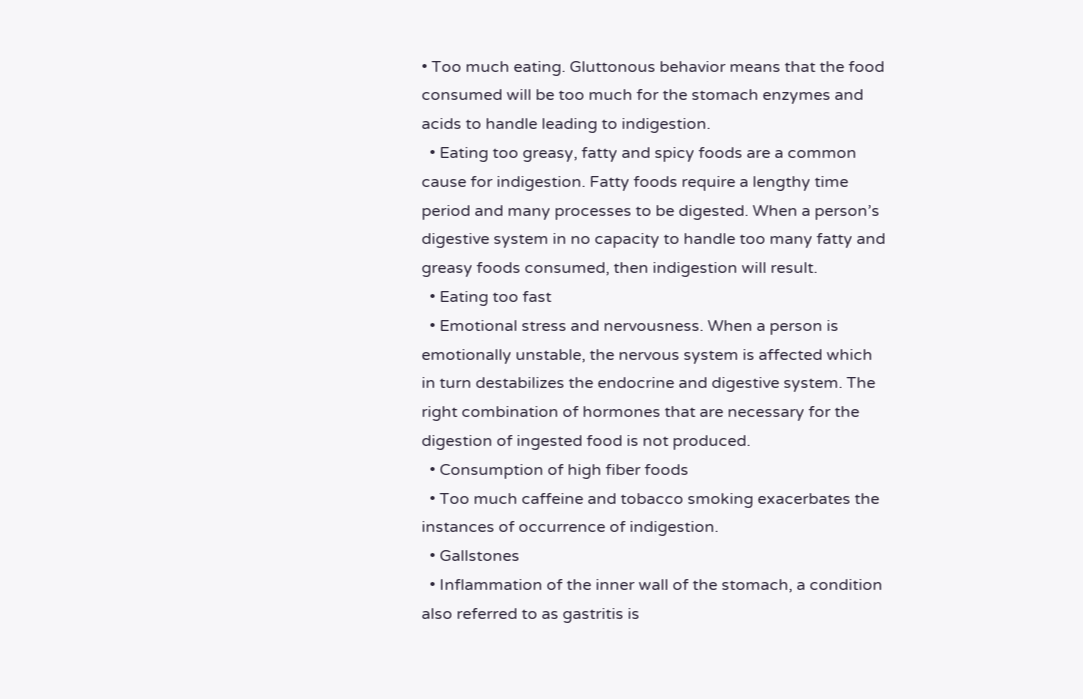• Too much eating. Gluttonous behavior means that the food consumed will be too much for the stomach enzymes and acids to handle leading to indigestion.
  • Eating too greasy, fatty and spicy foods are a common cause for indigestion. Fatty foods require a lengthy time period and many processes to be digested. When a person’s digestive system in no capacity to handle too many fatty and greasy foods consumed, then indigestion will result.
  • Eating too fast
  • Emotional stress and nervousness. When a person is emotionally unstable, the nervous system is affected which in turn destabilizes the endocrine and digestive system. The right combination of hormones that are necessary for the digestion of ingested food is not produced.
  • Consumption of high fiber foods
  • Too much caffeine and tobacco smoking exacerbates the instances of occurrence of indigestion.
  • Gallstones
  • Inflammation of the inner wall of the stomach, a condition also referred to as gastritis is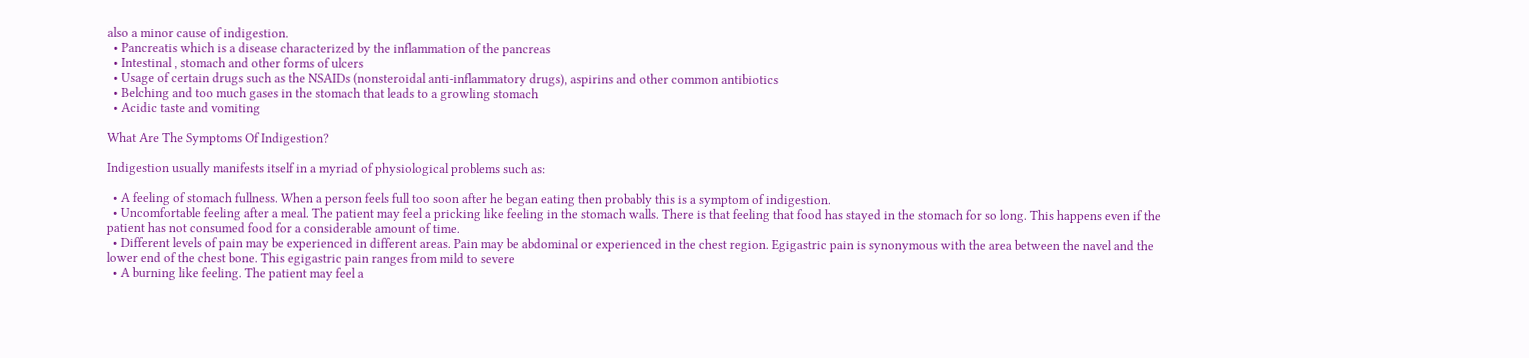also a minor cause of indigestion.
  • Pancreatis which is a disease characterized by the inflammation of the pancreas
  • Intestinal , stomach and other forms of ulcers
  • Usage of certain drugs such as the NSAIDs (nonsteroidal anti-inflammatory drugs), aspirins and other common antibiotics
  • Belching and too much gases in the stomach that leads to a growling stomach
  • Acidic taste and vomiting

What Are The Symptoms Of Indigestion?

Indigestion usually manifests itself in a myriad of physiological problems such as:

  • A feeling of stomach fullness. When a person feels full too soon after he began eating then probably this is a symptom of indigestion.
  • Uncomfortable feeling after a meal. The patient may feel a pricking like feeling in the stomach walls. There is that feeling that food has stayed in the stomach for so long. This happens even if the patient has not consumed food for a considerable amount of time.
  • Different levels of pain may be experienced in different areas. Pain may be abdominal or experienced in the chest region. Egigastric pain is synonymous with the area between the navel and the lower end of the chest bone. This egigastric pain ranges from mild to severe
  • A burning like feeling. The patient may feel a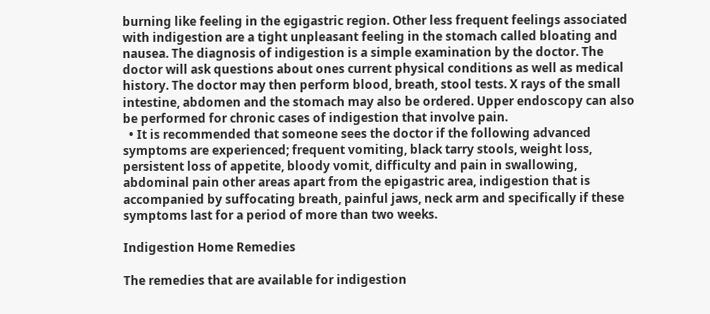burning like feeling in the egigastric region. Other less frequent feelings associated with indigestion are a tight unpleasant feeling in the stomach called bloating and nausea. The diagnosis of indigestion is a simple examination by the doctor. The doctor will ask questions about ones current physical conditions as well as medical history. The doctor may then perform blood, breath, stool tests. X rays of the small intestine, abdomen and the stomach may also be ordered. Upper endoscopy can also be performed for chronic cases of indigestion that involve pain.
  • It is recommended that someone sees the doctor if the following advanced symptoms are experienced; frequent vomiting, black tarry stools, weight loss, persistent loss of appetite, bloody vomit, difficulty and pain in swallowing, abdominal pain other areas apart from the epigastric area, indigestion that is accompanied by suffocating breath, painful jaws, neck arm and specifically if these symptoms last for a period of more than two weeks.

Indigestion Home Remedies

The remedies that are available for indigestion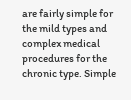are fairly simple for the mild types and complex medical procedures for the chronic type. Simple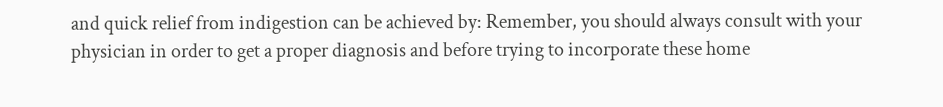and quick relief from indigestion can be achieved by: Remember, you should always consult with your physician in order to get a proper diagnosis and before trying to incorporate these home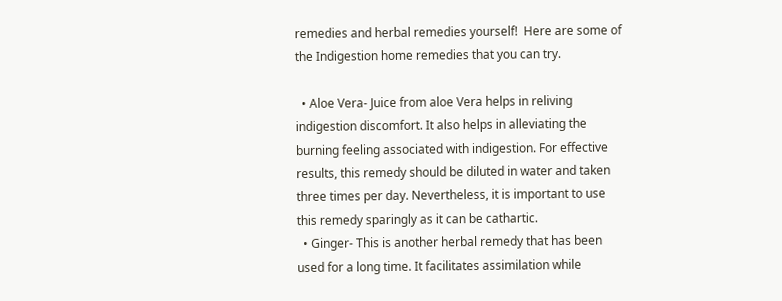remedies and herbal remedies yourself!  Here are some of the Indigestion home remedies that you can try.

  • Aloe Vera- Juice from aloe Vera helps in reliving indigestion discomfort. It also helps in alleviating the burning feeling associated with indigestion. For effective results, this remedy should be diluted in water and taken three times per day. Nevertheless, it is important to use this remedy sparingly as it can be cathartic.
  • Ginger- This is another herbal remedy that has been used for a long time. It facilitates assimilation while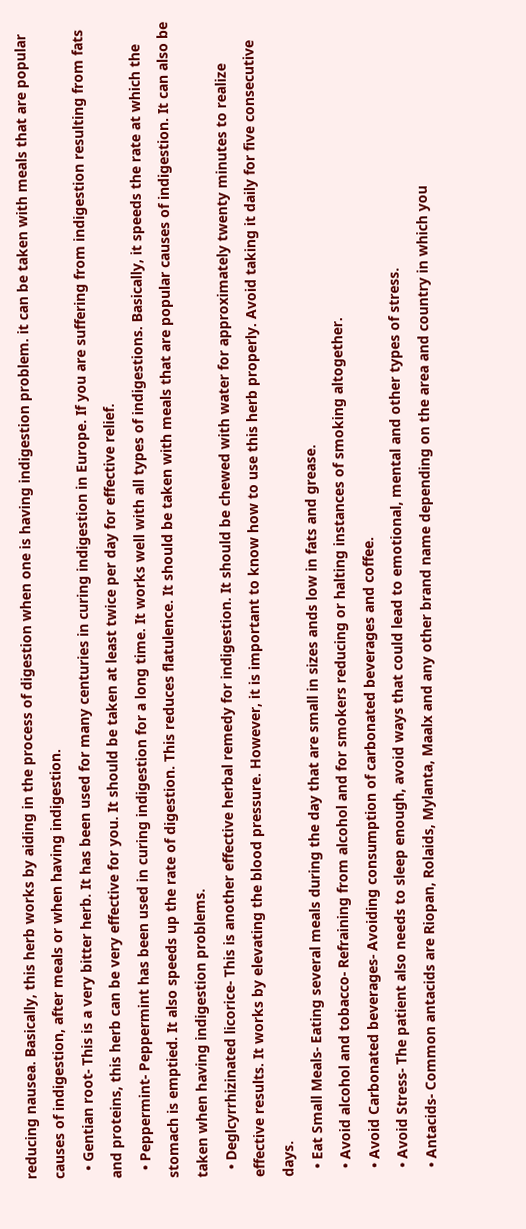reducing nausea. Basically, this herb works by aiding in the process of digestion when one is having indigestion problem. it can be taken with meals that are popular causes of indigestion, after meals or when having indigestion.
  • Gentian root- This is a very bitter herb. It has been used for many centuries in curing indigestion in Europe. If you are suffering from indigestion resulting from fats and proteins, this herb can be very effective for you. It should be taken at least twice per day for effective relief.
  • Peppermint- Peppermint has been used in curing indigestion for a long time. It works well with all types of indigestions. Basically, it speeds the rate at which the stomach is emptied. It also speeds up the rate of digestion. This reduces flatulence. It should be taken with meals that are popular causes of indigestion. It can also be taken when having indigestion problems.
  • Deglcyrrhizinated licorice- This is another effective herbal remedy for indigestion. It should be chewed with water for approximately twenty minutes to realize effective results. It works by elevating the blood pressure. However, it is important to know how to use this herb properly. Avoid taking it daily for five consecutive days.
  • Eat Small Meals- Eating several meals during the day that are small in sizes ands low in fats and grease.
  • Avoid alcohol and tobacco- Refraining from alcohol and for smokers reducing or halting instances of smoking altogether.
  • Avoid Carbonated beverages- Avoiding consumption of carbonated beverages and coffee.
  • Avoid Stress- The patient also needs to sleep enough, avoid ways that could lead to emotional, mental and other types of stress.
  • Antacids- Common antacids are Riopan, Rolaids, Mylanta, Maalx and any other brand name depending on the area and country in which you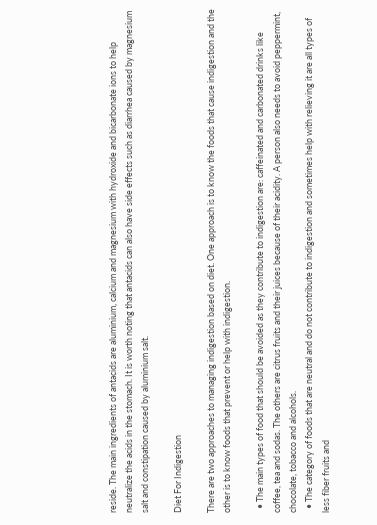reside. The main ingredients of antacids are aluminium, calcium and magnesium with hydroxide and bicarbonate ions to help neutralize the acids in the stomach. It is worth noting that antacids can also have side effects such as diarrhea caused by magnesium salt and constipation caused by aluminium salt.

Diet For Indigestion

There are two approaches to managing indigestion based on diet. One approach is to know the foods that cause indigestion and the other is to know foods that prevent or help with indigestion.

  • The main types of food that should be avoided as they contribute to indigestion are: caffeinated and carbonated drinks like coffee, tea and sodas. The others are citrus fruits and their juices because of their acidity. A person also needs to avoid peppermint, chocolate, tobacco and alcohols.
  • The category of foods that are neutral and do not contribute to indigestion and sometimes help with relieving it are all types of less fiber fruits and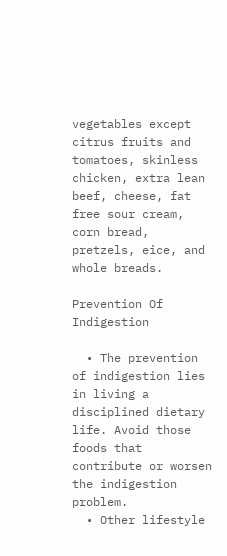vegetables except citrus fruits and tomatoes, skinless chicken, extra lean beef, cheese, fat free sour cream, corn bread, pretzels, eice, and whole breads.

Prevention Of Indigestion

  • The prevention of indigestion lies in living a disciplined dietary life. Avoid those foods that contribute or worsen the indigestion problem.
  • Other lifestyle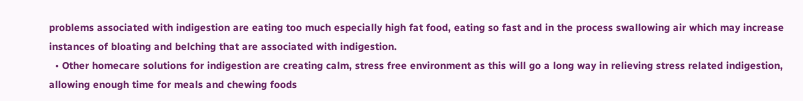problems associated with indigestion are eating too much especially high fat food, eating so fast and in the process swallowing air which may increase instances of bloating and belching that are associated with indigestion.
  • Other homecare solutions for indigestion are creating calm, stress free environment as this will go a long way in relieving stress related indigestion, allowing enough time for meals and chewing foods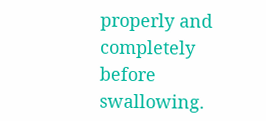properly and completely before swallowing.